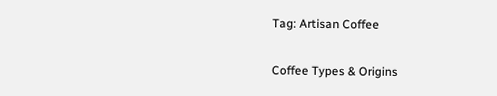Tag: Artisan Coffee

Coffee Types & Origins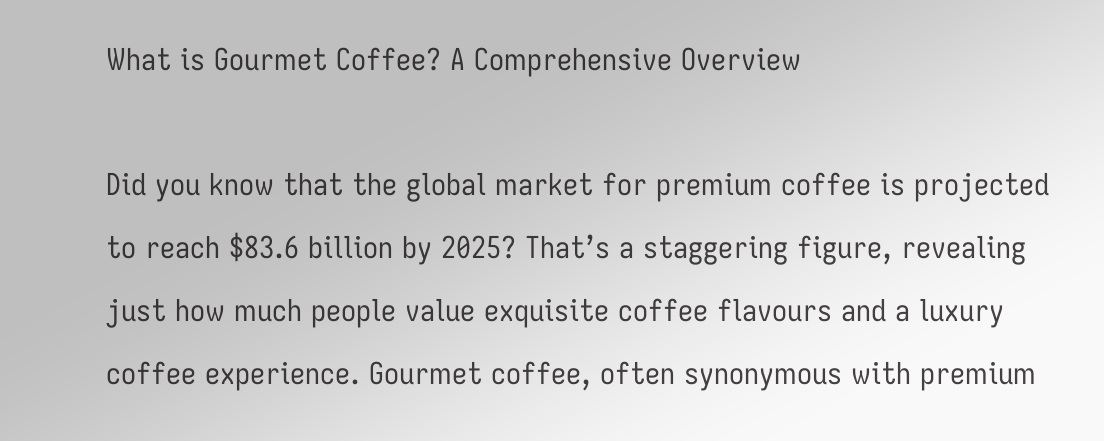What is Gourmet Coffee? A Comprehensive Overview

Did you know that the global market for premium coffee is projected to reach $83.6 billion by 2025? That’s a staggering figure, revealing just how much people value exquisite coffee flavours and a luxury coffee experience. Gourmet coffee, often synonymous with premium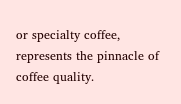or specialty coffee, represents the pinnacle of coffee quality.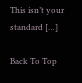This isn’t your standard […]

Back To Top